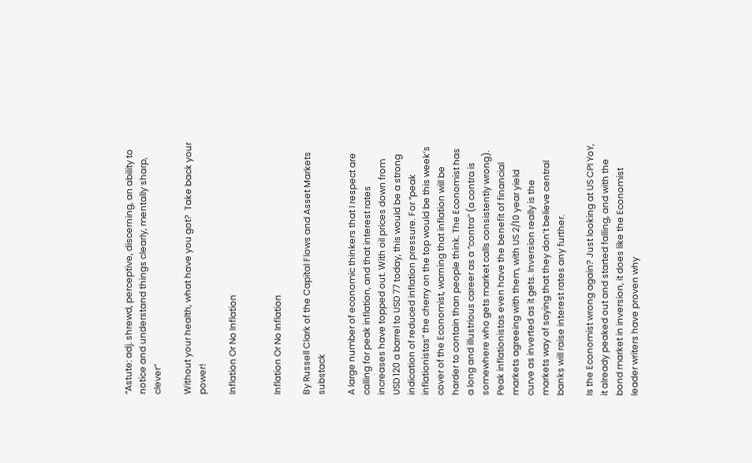“Astute: adj. shrewd, perceptive, discerning, an ability to notice and understand things clearly, mentally sharp, clever”

Without your health, what have you got?  Take back your power!

Inflation Or No Inflation


Inflation Or No Inflation

By Russell Clark of the Capital Flows and Asset Markets substack

A large number of economic thinkers that I respect are calling for peak inflation, and that interest rates increases have topped out. With oil prices down from USD 120 a barrel to USD 77 today, this would be a strong indication of reduced inflation pressure. For “peak inflationistas” the cherry on the top would be this week’s cover of the Economist, warning that inflation will be harder to contain than people think. The Economist has a long and illustrious career as a “contra” (a contra is somewhere who gets market calls consistently wrong). Peak inflationistas even have the benefit of financial markets agreeing with them, with US 2/10 year yield curve as inverted as it gets. Inversion really is the markets way of saying that they don’t believe central banks will raise interest rates any further.

Is the Economist wrong again? Just looking at US CPI YoY, it already peaked out and started falling, and with the bond market in inversion, it does like the Economist leader writers have proven why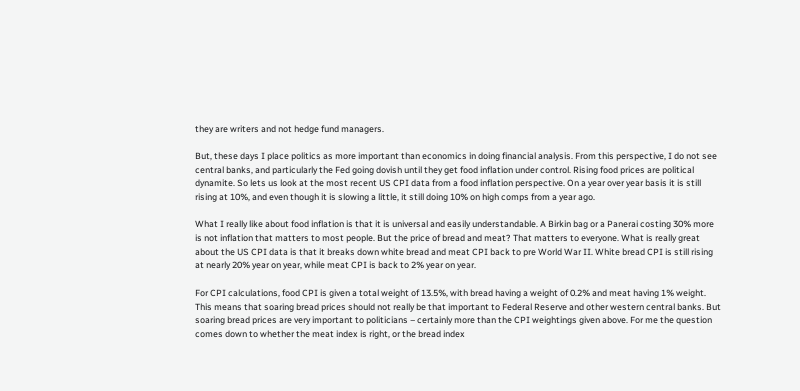they are writers and not hedge fund managers.

But, these days I place politics as more important than economics in doing financial analysis. From this perspective, I do not see central banks, and particularly the Fed going dovish until they get food inflation under control. Rising food prices are political dynamite. So lets us look at the most recent US CPI data from a food inflation perspective. On a year over year basis it is still rising at 10%, and even though it is slowing a little, it still doing 10% on high comps from a year ago.

What I really like about food inflation is that it is universal and easily understandable. A Birkin bag or a Panerai costing 30% more is not inflation that matters to most people. But the price of bread and meat? That matters to everyone. What is really great about the US CPI data is that it breaks down white bread and meat CPI back to pre World War II. White bread CPI is still rising at nearly 20% year on year, while meat CPI is back to 2% year on year.

For CPI calculations, food CPI is given a total weight of 13.5%, with bread having a weight of 0.2% and meat having 1% weight. This means that soaring bread prices should not really be that important to Federal Reserve and other western central banks. But soaring bread prices are very important to politicians – certainly more than the CPI weightings given above. For me the question comes down to whether the meat index is right, or the bread index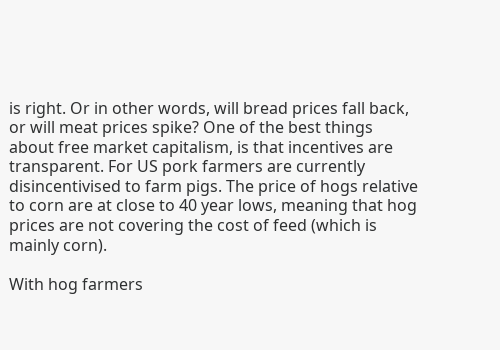is right. Or in other words, will bread prices fall back, or will meat prices spike? One of the best things about free market capitalism, is that incentives are transparent. For US pork farmers are currently disincentivised to farm pigs. The price of hogs relative to corn are at close to 40 year lows, meaning that hog prices are not covering the cost of feed (which is mainly corn).

With hog farmers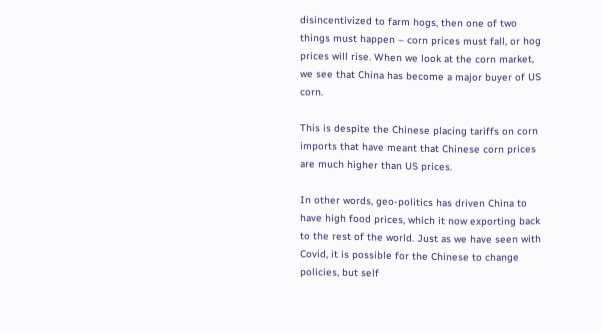disincentivized to farm hogs, then one of two things must happen – corn prices must fall, or hog prices will rise. When we look at the corn market, we see that China has become a major buyer of US corn.

This is despite the Chinese placing tariffs on corn imports that have meant that Chinese corn prices are much higher than US prices.

In other words, geo-politics has driven China to have high food prices, which it now exporting back to the rest of the world. Just as we have seen with Covid, it is possible for the Chinese to change policies, but self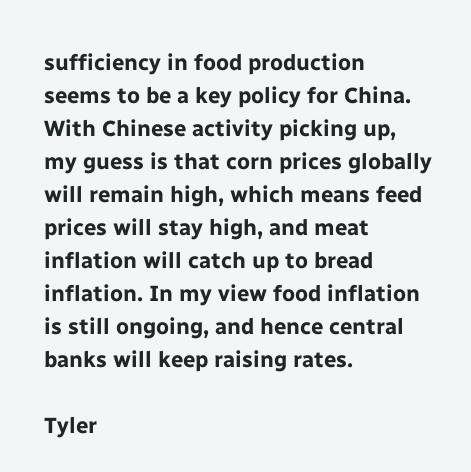sufficiency in food production seems to be a key policy for China. With Chinese activity picking up, my guess is that corn prices globally will remain high, which means feed prices will stay high, and meat inflation will catch up to bread inflation. In my view food inflation is still ongoing, and hence central banks will keep raising rates.

Tyler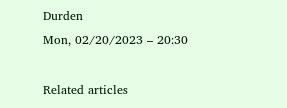Durden
Mon, 02/20/2023 – 20:30

Related articles